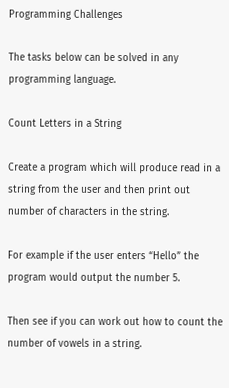Programming Challenges

The tasks below can be solved in any programming language.

Count Letters in a String

Create a program which will produce read in a string from the user and then print out number of characters in the string.

For example if the user enters “Hello” the program would output the number 5.

Then see if you can work out how to count the number of vowels in a string.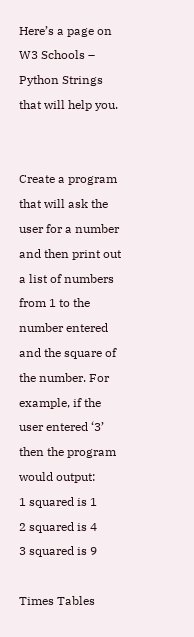Here’s a page on W3 Schools – Python Strings that will help you.


Create a program that will ask the user for a number and then print out a list of numbers from 1 to the number entered and the square of the number. For example, if the user entered ‘3’
then the program would output:
1 squared is 1
2 squared is 4
3 squared is 9

Times Tables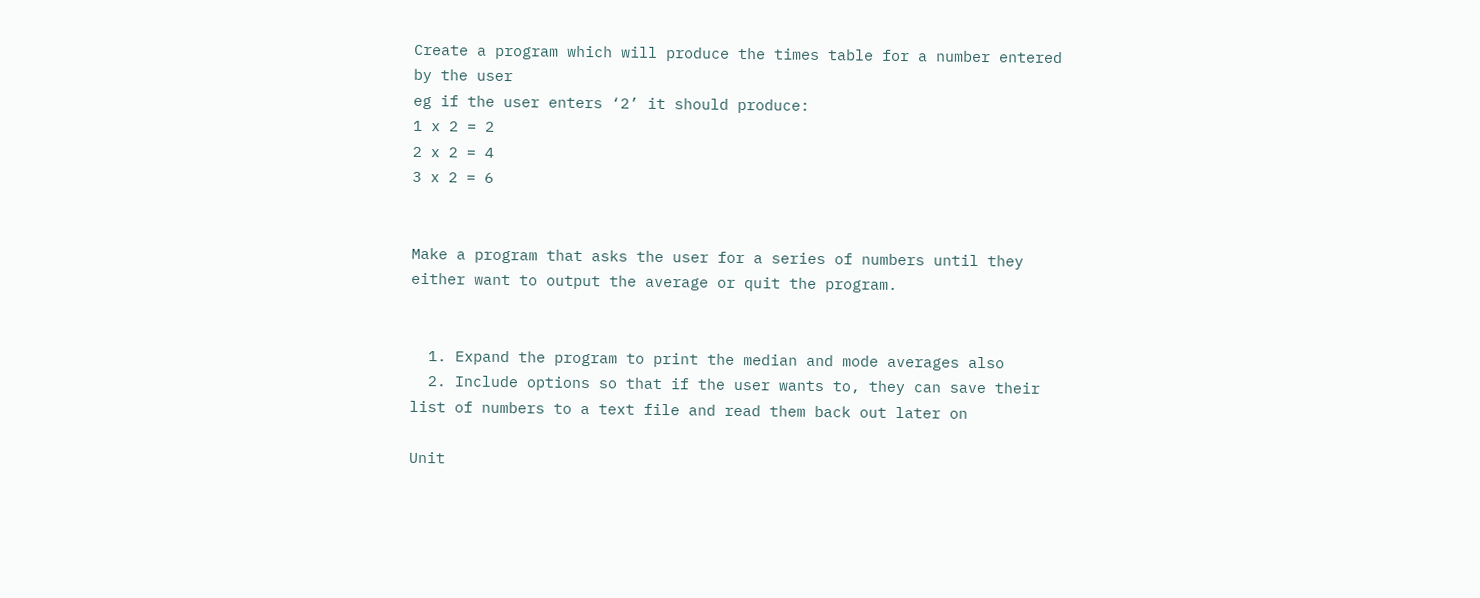Create a program which will produce the times table for a number entered by the user
eg if the user enters ‘2’ it should produce:
1 x 2 = 2
2 x 2 = 4
3 x 2 = 6


Make a program that asks the user for a series of numbers until they either want to output the average or quit the program.


  1. Expand the program to print the median and mode averages also
  2. Include options so that if the user wants to, they can save their list of numbers to a text file and read them back out later on

Unit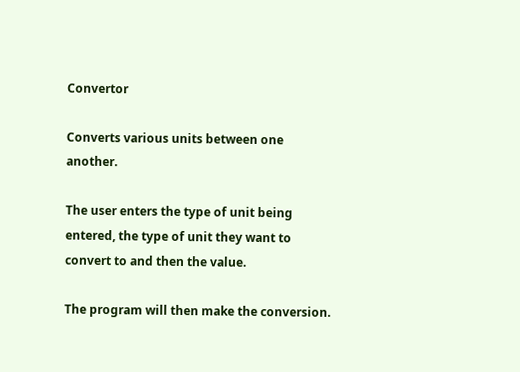Convertor

Converts various units between one another.

The user enters the type of unit being entered, the type of unit they want to convert to and then the value.

The program will then make the conversion.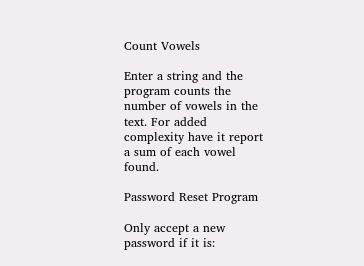Count Vowels

Enter a string and the program counts the number of vowels in the text. For added complexity have it report a sum of each vowel found.

Password Reset Program

Only accept a new password if it is: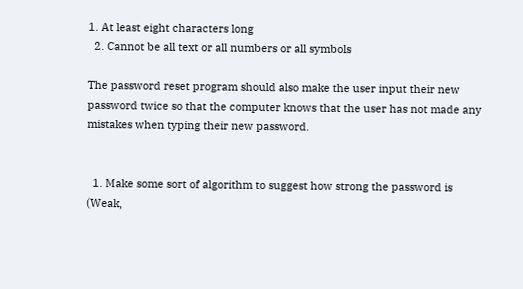1. At least eight characters long
  2. Cannot be all text or all numbers or all symbols

The password reset program should also make the user input their new password twice so that the computer knows that the user has not made any mistakes when typing their new password.


  1. Make some sort of algorithm to suggest how strong the password is (Weak,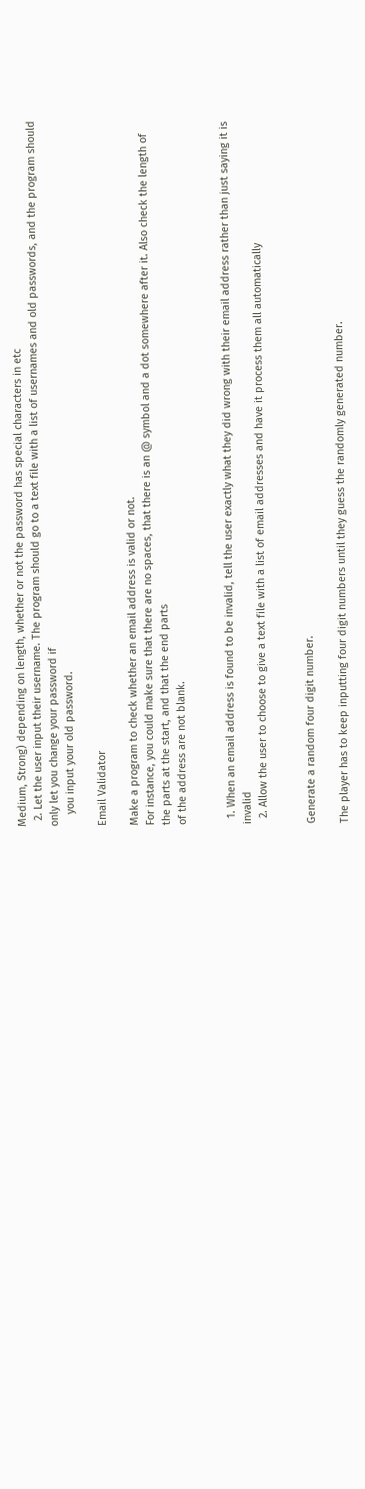Medium, Strong) depending on length, whether or not the password has special characters in etc
  2. Let the user input their username. The program should go to a text file with a list of usernames and old passwords, and the program should only let you change your password if
    you input your old password.

Email Validator

Make a program to check whether an email address is valid or not.
For instance, you could make sure that there are no spaces, that there is an @ symbol and a dot somewhere after it. Also check the length of the parts at the start, and that the end parts
of the address are not blank.


  1. When an email address is found to be invalid, tell the user exactly what they did wrong with their email address rather than just saying it is invalid
  2. Allow the user to choose to give a text file with a list of email addresses and have it process them all automatically


Generate a random four digit number.

The player has to keep inputting four digit numbers until they guess the randomly generated number.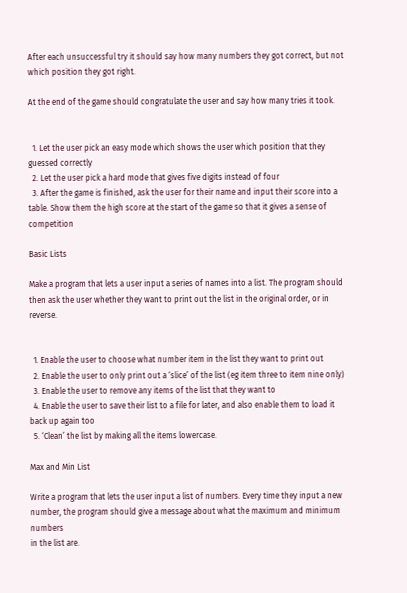After each unsuccessful try it should say how many numbers they got correct, but not which position they got right.

At the end of the game should congratulate the user and say how many tries it took.


  1. Let the user pick an easy mode which shows the user which position that they guessed correctly
  2. Let the user pick a hard mode that gives five digits instead of four
  3. After the game is finished, ask the user for their name and input their score into a table. Show them the high score at the start of the game so that it gives a sense of competition

Basic Lists

Make a program that lets a user input a series of names into a list. The program should then ask the user whether they want to print out the list in the original order, or in reverse.


  1. Enable the user to choose what number item in the list they want to print out
  2. Enable the user to only print out a ‘slice’ of the list (eg item three to item nine only)
  3. Enable the user to remove any items of the list that they want to
  4. Enable the user to save their list to a file for later, and also enable them to load it back up again too
  5. ‘Clean’ the list by making all the items lowercase.

Max and Min List

Write a program that lets the user input a list of numbers. Every time they input a new number, the program should give a message about what the maximum and minimum numbers
in the list are.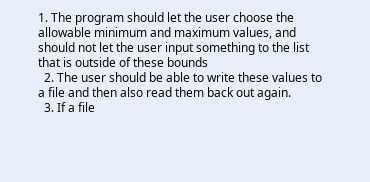1. The program should let the user choose the allowable minimum and maximum values, and should not let the user input something to the list that is outside of these bounds
  2. The user should be able to write these values to a file and then also read them back out again.
  3. If a file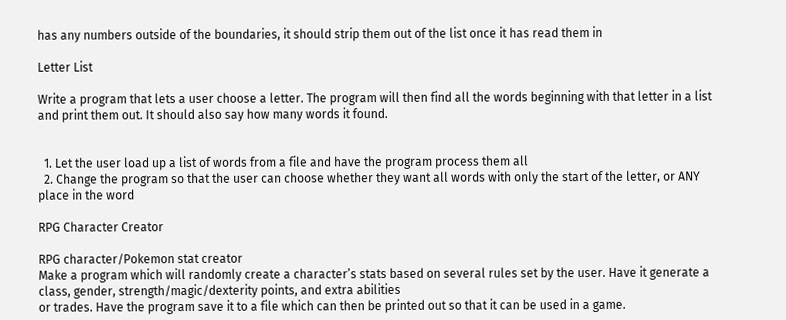has any numbers outside of the boundaries, it should strip them out of the list once it has read them in

Letter List

Write a program that lets a user choose a letter. The program will then find all the words beginning with that letter in a list and print them out. It should also say how many words it found.


  1. Let the user load up a list of words from a file and have the program process them all
  2. Change the program so that the user can choose whether they want all words with only the start of the letter, or ANY place in the word

RPG Character Creator

RPG character/Pokemon stat creator
Make a program which will randomly create a character’s stats based on several rules set by the user. Have it generate a class, gender, strength/magic/dexterity points, and extra abilities
or trades. Have the program save it to a file which can then be printed out so that it can be used in a game.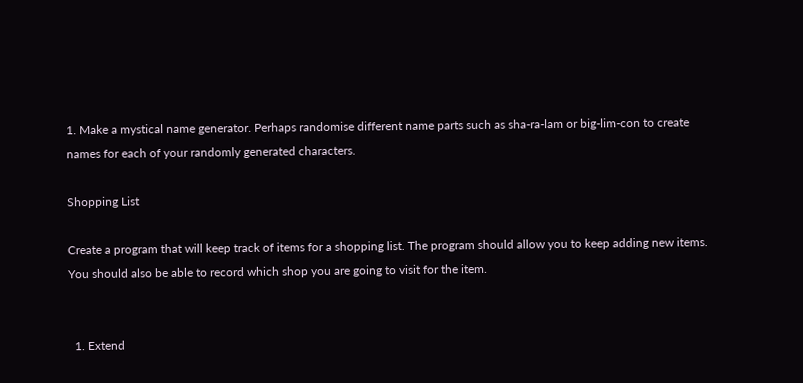1. Make a mystical name generator. Perhaps randomise different name parts such as sha-ra-lam or big-lim-con to create names for each of your randomly generated characters.

Shopping List

Create a program that will keep track of items for a shopping list. The program should allow you to keep adding new items. You should also be able to record which shop you are going to visit for the item.


  1. Extend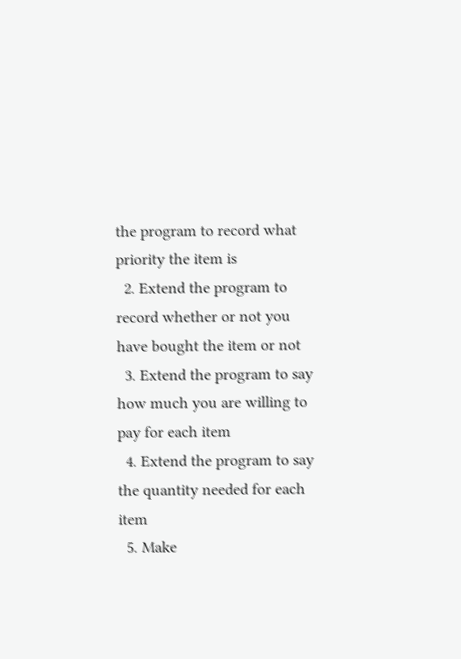the program to record what priority the item is
  2. Extend the program to record whether or not you have bought the item or not
  3. Extend the program to say how much you are willing to pay for each item
  4. Extend the program to say the quantity needed for each item
  5. Make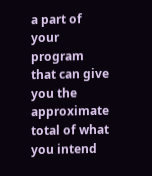a part of your program that can give you the approximate total of what you intend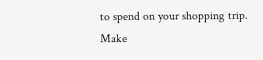to spend on your shopping trip. Make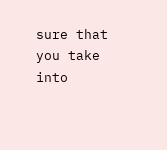sure that you take into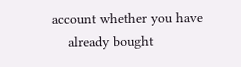account whether you have
    already bought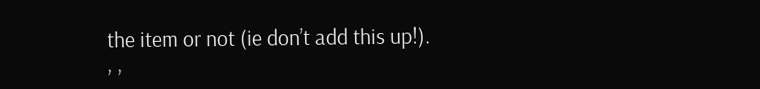the item or not (ie don’t add this up!).
, ,